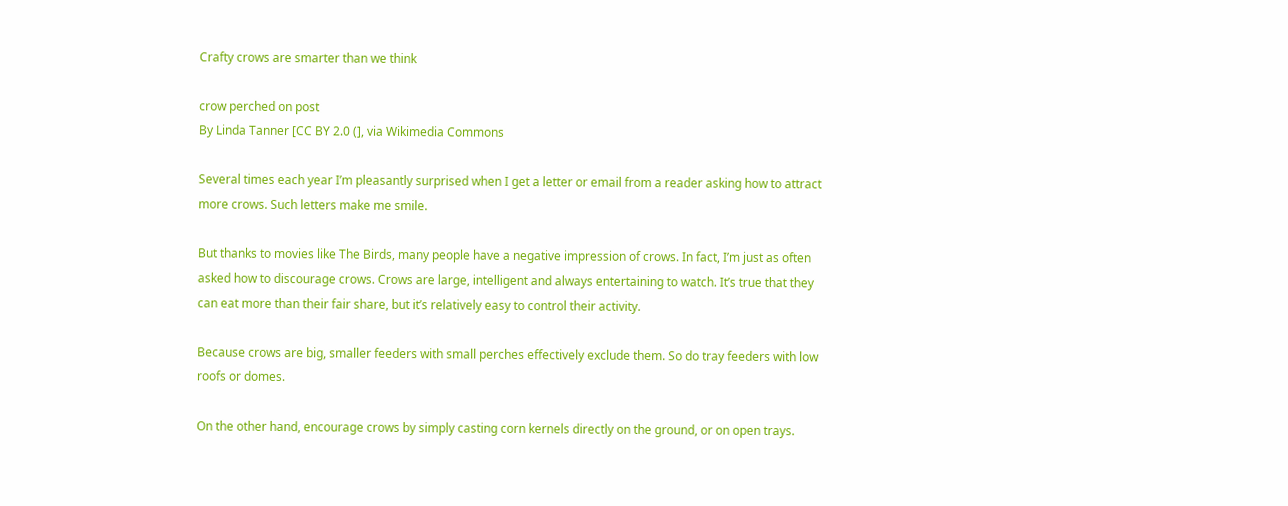Crafty crows are smarter than we think

crow perched on post
By Linda Tanner [CC BY 2.0 (], via Wikimedia Commons

Several times each year I’m pleasantly surprised when I get a letter or email from a reader asking how to attract more crows. Such letters make me smile.

But thanks to movies like The Birds, many people have a negative impression of crows. In fact, I’m just as often asked how to discourage crows. Crows are large, intelligent and always entertaining to watch. It’s true that they can eat more than their fair share, but it’s relatively easy to control their activity.

Because crows are big, smaller feeders with small perches effectively exclude them. So do tray feeders with low roofs or domes.

On the other hand, encourage crows by simply casting corn kernels directly on the ground, or on open trays.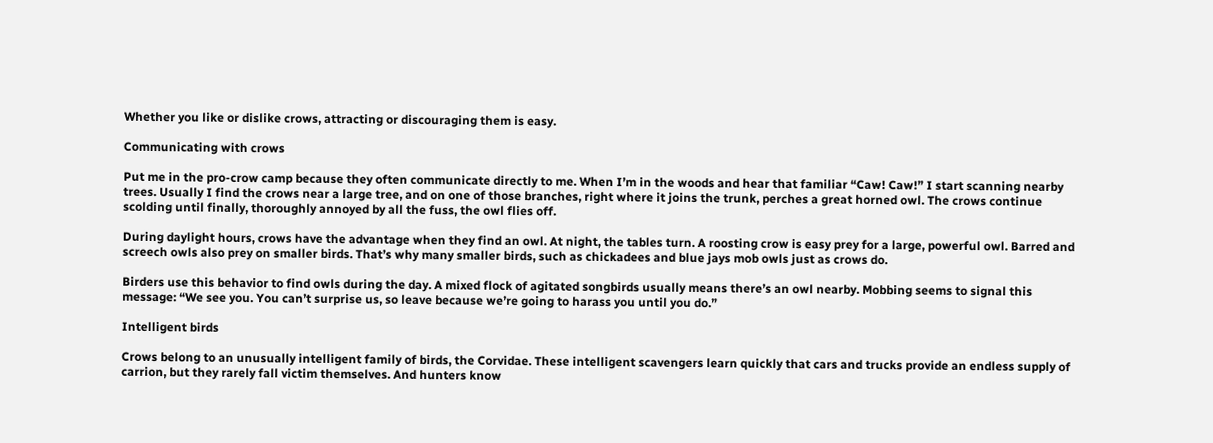Whether you like or dislike crows, attracting or discouraging them is easy.

Communicating with crows

Put me in the pro-crow camp because they often communicate directly to me. When I’m in the woods and hear that familiar “Caw! Caw!” I start scanning nearby trees. Usually I find the crows near a large tree, and on one of those branches, right where it joins the trunk, perches a great horned owl. The crows continue scolding until finally, thoroughly annoyed by all the fuss, the owl flies off.

During daylight hours, crows have the advantage when they find an owl. At night, the tables turn. A roosting crow is easy prey for a large, powerful owl. Barred and screech owls also prey on smaller birds. That’s why many smaller birds, such as chickadees and blue jays mob owls just as crows do.

Birders use this behavior to find owls during the day. A mixed flock of agitated songbirds usually means there’s an owl nearby. Mobbing seems to signal this message: “We see you. You can’t surprise us, so leave because we’re going to harass you until you do.”

Intelligent birds

Crows belong to an unusually intelligent family of birds, the Corvidae. These intelligent scavengers learn quickly that cars and trucks provide an endless supply of carrion, but they rarely fall victim themselves. And hunters know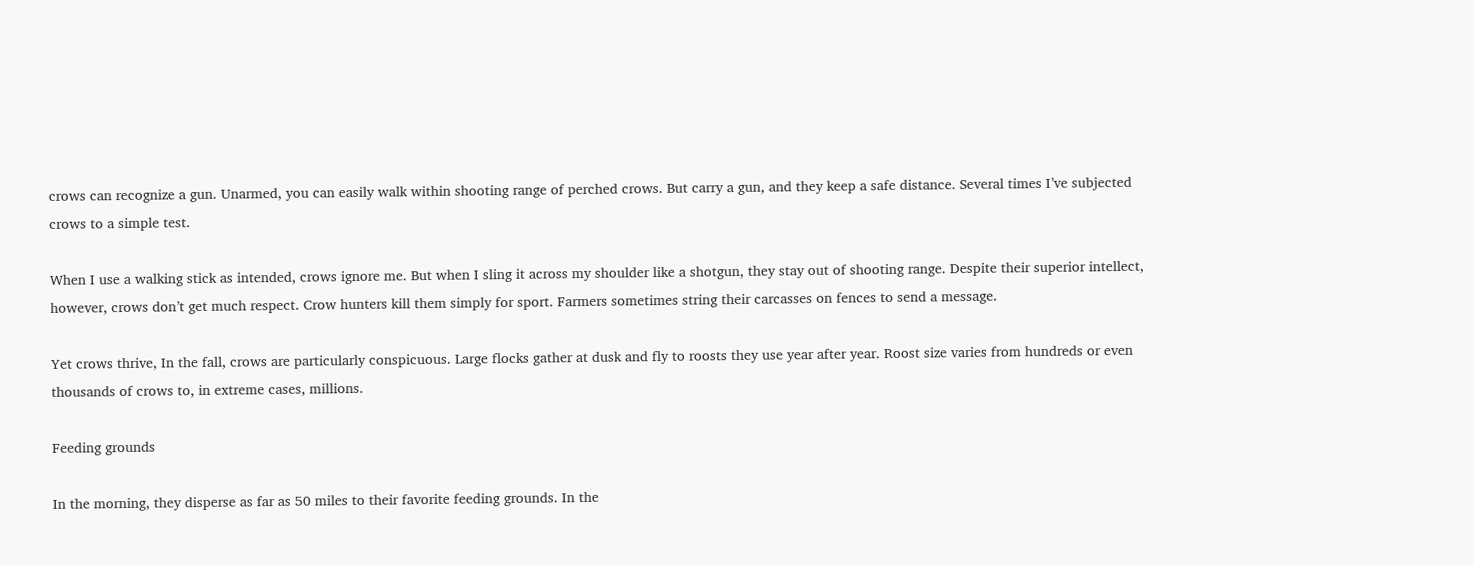crows can recognize a gun. Unarmed, you can easily walk within shooting range of perched crows. But carry a gun, and they keep a safe distance. Several times I’ve subjected crows to a simple test.

When I use a walking stick as intended, crows ignore me. But when I sling it across my shoulder like a shotgun, they stay out of shooting range. Despite their superior intellect, however, crows don’t get much respect. Crow hunters kill them simply for sport. Farmers sometimes string their carcasses on fences to send a message.

Yet crows thrive, In the fall, crows are particularly conspicuous. Large flocks gather at dusk and fly to roosts they use year after year. Roost size varies from hundreds or even thousands of crows to, in extreme cases, millions.

Feeding grounds

In the morning, they disperse as far as 50 miles to their favorite feeding grounds. In the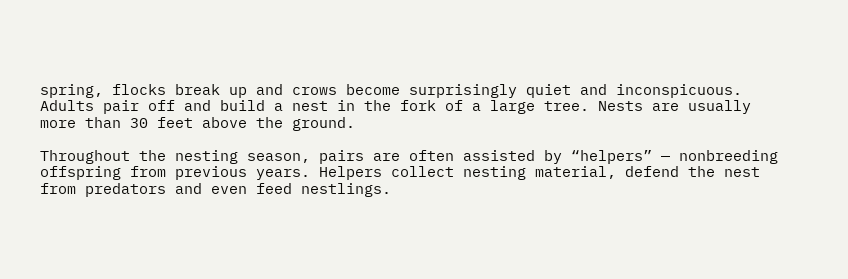spring, flocks break up and crows become surprisingly quiet and inconspicuous. Adults pair off and build a nest in the fork of a large tree. Nests are usually more than 30 feet above the ground.

Throughout the nesting season, pairs are often assisted by “helpers” — nonbreeding offspring from previous years. Helpers collect nesting material, defend the nest from predators and even feed nestlings.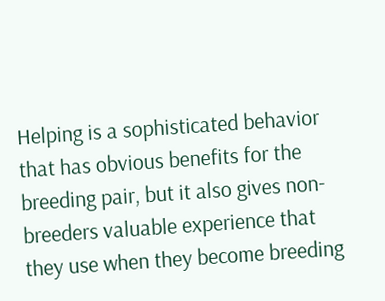Helping is a sophisticated behavior that has obvious benefits for the breeding pair, but it also gives non-breeders valuable experience that they use when they become breeding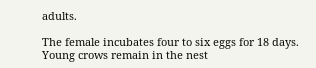adults.

The female incubates four to six eggs for 18 days. Young crows remain in the nest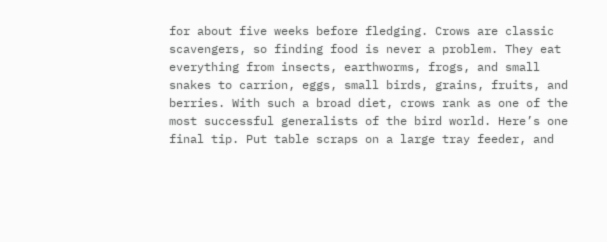for about five weeks before fledging. Crows are classic scavengers, so finding food is never a problem. They eat everything from insects, earthworms, frogs, and small snakes to carrion, eggs, small birds, grains, fruits, and berries. With such a broad diet, crows rank as one of the most successful generalists of the bird world. Here’s one final tip. Put table scraps on a large tray feeder, and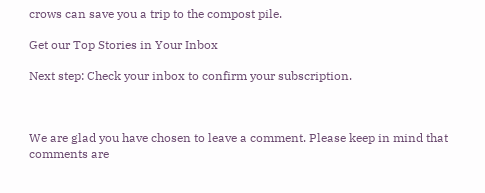crows can save you a trip to the compost pile.

Get our Top Stories in Your Inbox

Next step: Check your inbox to confirm your subscription.



We are glad you have chosen to leave a comment. Please keep in mind that comments are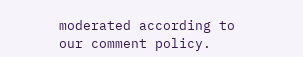moderated according to our comment policy.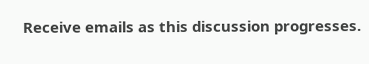Receive emails as this discussion progresses.